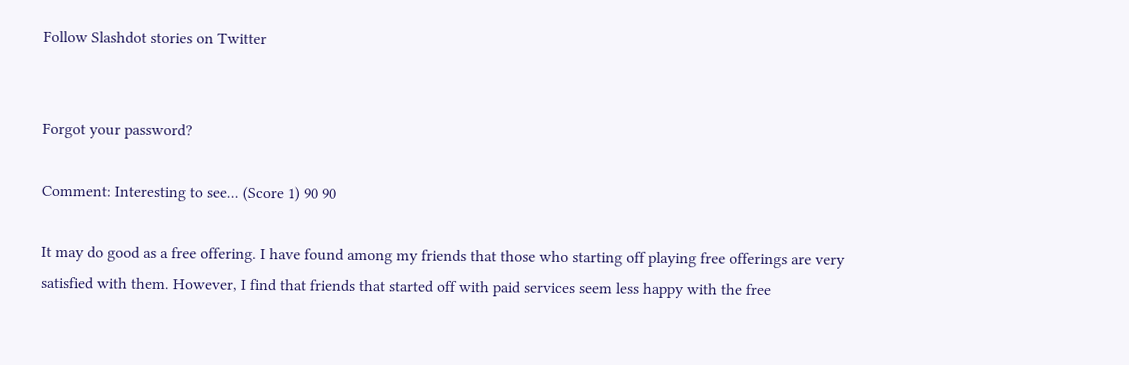Follow Slashdot stories on Twitter


Forgot your password?

Comment: Interesting to see... (Score 1) 90 90

It may do good as a free offering. I have found among my friends that those who starting off playing free offerings are very satisfied with them. However, I find that friends that started off with paid services seem less happy with the free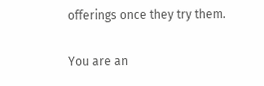offerings once they try them.

You are an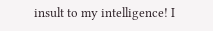insult to my intelligence! I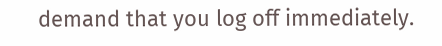demand that you log off immediately.